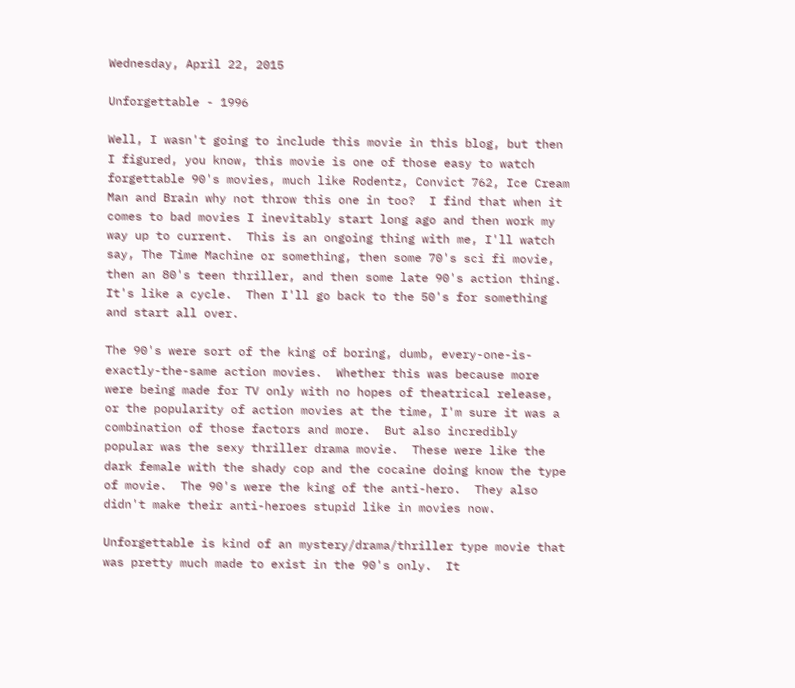Wednesday, April 22, 2015

Unforgettable - 1996

Well, I wasn't going to include this movie in this blog, but then I figured, you know, this movie is one of those easy to watch forgettable 90's movies, much like Rodentz, Convict 762, Ice Cream Man and Brain why not throw this one in too?  I find that when it comes to bad movies I inevitably start long ago and then work my way up to current.  This is an ongoing thing with me, I'll watch say, The Time Machine or something, then some 70's sci fi movie, then an 80's teen thriller, and then some late 90's action thing.  It's like a cycle.  Then I'll go back to the 50's for something and start all over.

The 90's were sort of the king of boring, dumb, every-one-is-exactly-the-same action movies.  Whether this was because more were being made for TV only with no hopes of theatrical release, or the popularity of action movies at the time, I'm sure it was a combination of those factors and more.  But also incredibly popular was the sexy thriller drama movie.  These were like the dark female with the shady cop and the cocaine doing know the type of movie.  The 90's were the king of the anti-hero.  They also didn't make their anti-heroes stupid like in movies now.

Unforgettable is kind of an mystery/drama/thriller type movie that was pretty much made to exist in the 90's only.  It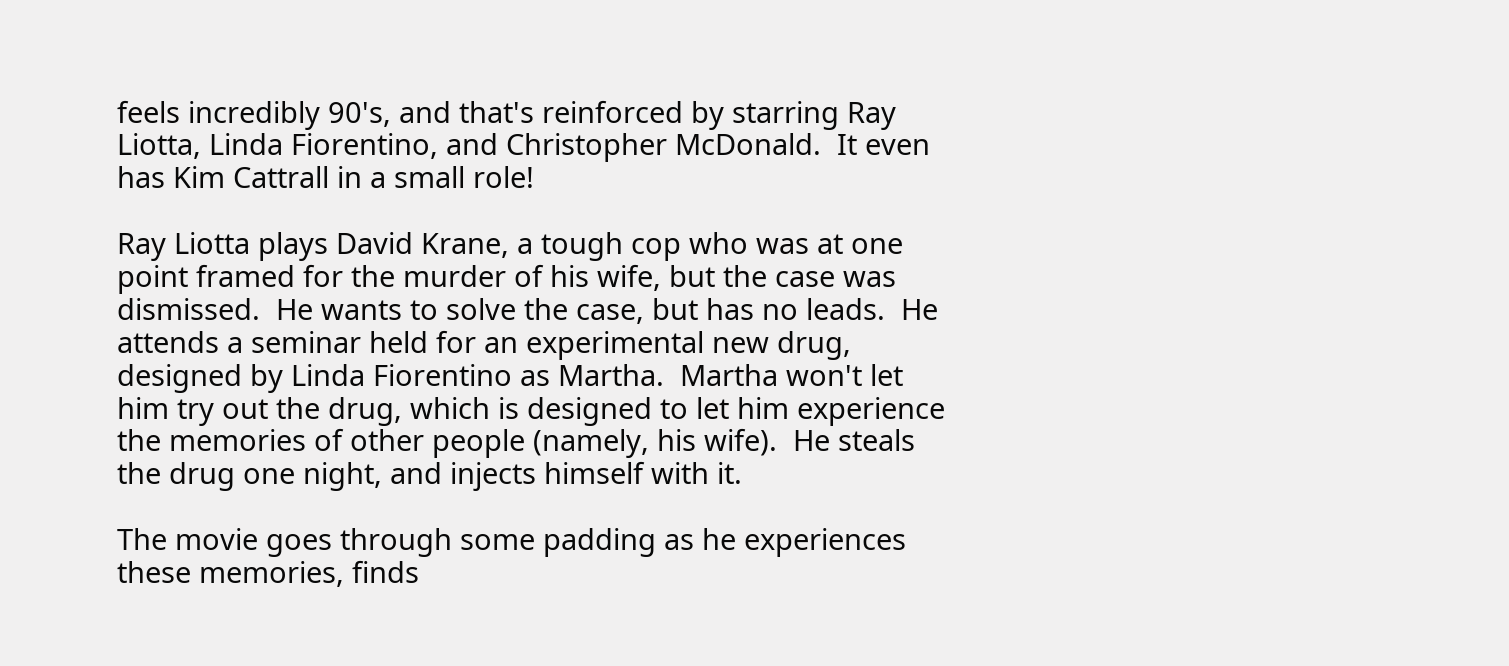feels incredibly 90's, and that's reinforced by starring Ray Liotta, Linda Fiorentino, and Christopher McDonald.  It even has Kim Cattrall in a small role!

Ray Liotta plays David Krane, a tough cop who was at one point framed for the murder of his wife, but the case was dismissed.  He wants to solve the case, but has no leads.  He attends a seminar held for an experimental new drug, designed by Linda Fiorentino as Martha.  Martha won't let him try out the drug, which is designed to let him experience the memories of other people (namely, his wife).  He steals the drug one night, and injects himself with it.

The movie goes through some padding as he experiences these memories, finds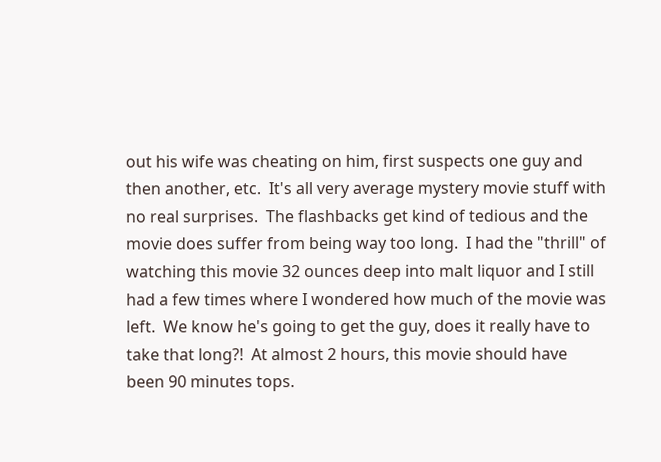out his wife was cheating on him, first suspects one guy and then another, etc.  It's all very average mystery movie stuff with no real surprises.  The flashbacks get kind of tedious and the movie does suffer from being way too long.  I had the "thrill" of watching this movie 32 ounces deep into malt liquor and I still had a few times where I wondered how much of the movie was left.  We know he's going to get the guy, does it really have to take that long?!  At almost 2 hours, this movie should have been 90 minutes tops.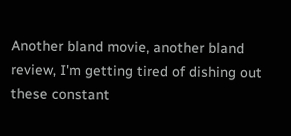Another bland movie, another bland review, I'm getting tired of dishing out these constant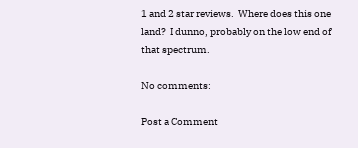1 and 2 star reviews.  Where does this one land?  I dunno, probably on the low end of that spectrum.

No comments:

Post a Comment